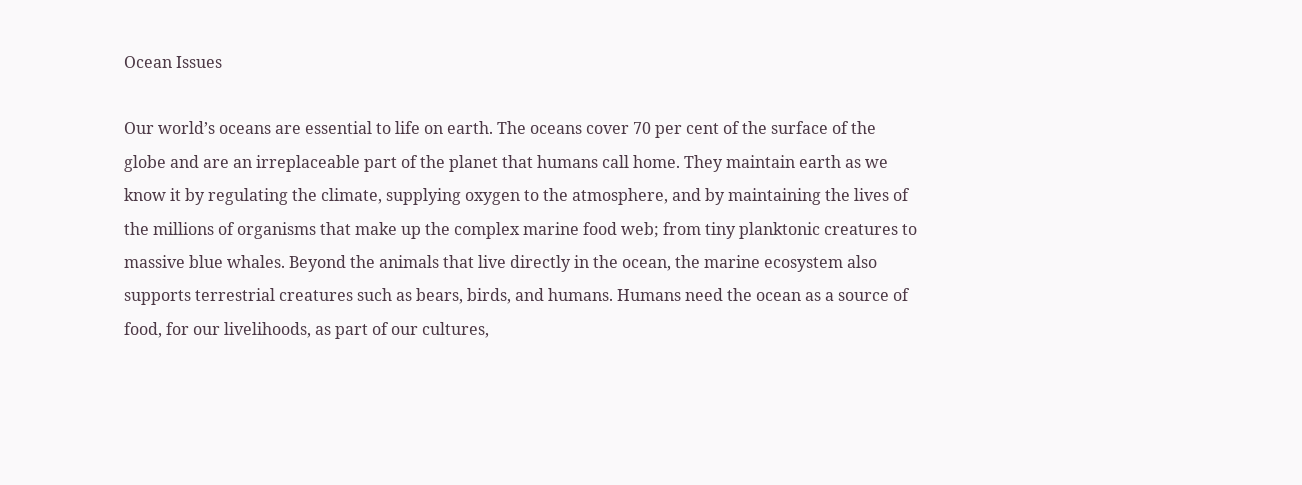Ocean Issues

Our world’s oceans are essential to life on earth. The oceans cover 70 per cent of the surface of the globe and are an irreplaceable part of the planet that humans call home. They maintain earth as we know it by regulating the climate, supplying oxygen to the atmosphere, and by maintaining the lives of the millions of organisms that make up the complex marine food web; from tiny planktonic creatures to massive blue whales. Beyond the animals that live directly in the ocean, the marine ecosystem also supports terrestrial creatures such as bears, birds, and humans. Humans need the ocean as a source of food, for our livelihoods, as part of our cultures,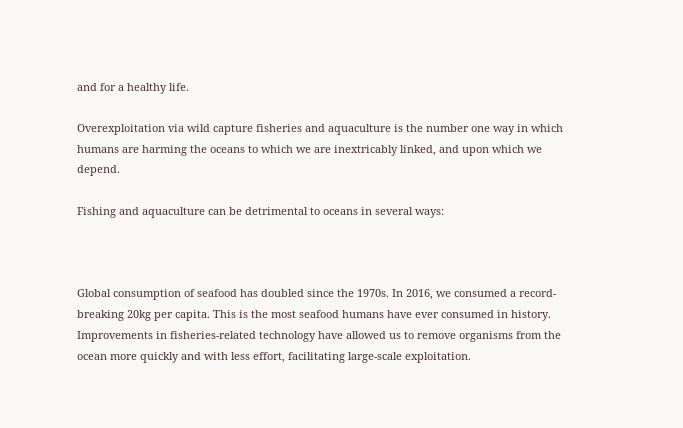and for a healthy life.

Overexploitation via wild capture fisheries and aquaculture is the number one way in which humans are harming the oceans to which we are inextricably linked, and upon which we depend.

Fishing and aquaculture can be detrimental to oceans in several ways:



Global consumption of seafood has doubled since the 1970s. In 2016, we consumed a record-breaking 20kg per capita. This is the most seafood humans have ever consumed in history. Improvements in fisheries-related technology have allowed us to remove organisms from the ocean more quickly and with less effort, facilitating large-scale exploitation.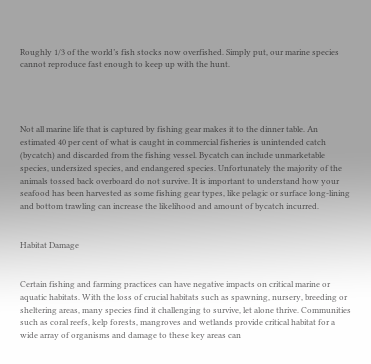Roughly 1/3 of the world’s fish stocks now overfished. Simply put, our marine species cannot reproduce fast enough to keep up with the hunt.




Not all marine life that is captured by fishing gear makes it to the dinner table. An estimated 40 per cent of what is caught in commercial fisheries is unintended catch (bycatch) and discarded from the fishing vessel. Bycatch can include unmarketable species, undersized species, and endangered species. Unfortunately the majority of the animals tossed back overboard do not survive. It is important to understand how your seafood has been harvested as some fishing gear types, like pelagic or surface long-lining and bottom trawling can increase the likelihood and amount of bycatch incurred.


Habitat Damage


Certain fishing and farming practices can have negative impacts on critical marine or aquatic habitats. With the loss of crucial habitats such as spawning, nursery, breeding or sheltering areas, many species find it challenging to survive, let alone thrive. Communities such as coral reefs, kelp forests, mangroves and wetlands provide critical habitat for a wide array of organisms and damage to these key areas can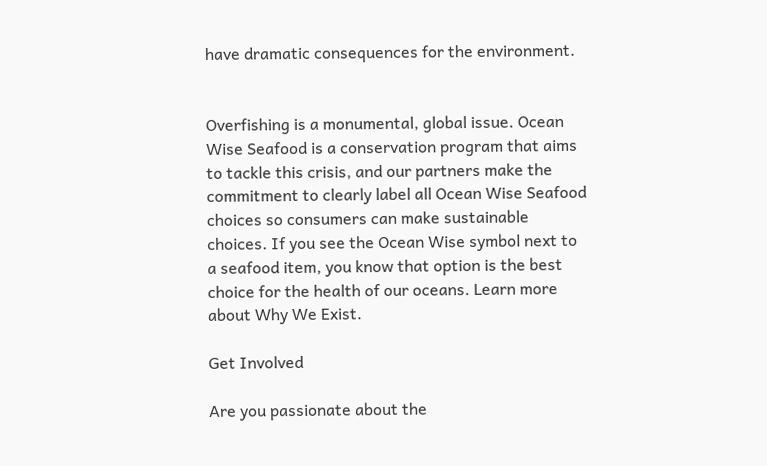have dramatic consequences for the environment.


Overfishing is a monumental, global issue. Ocean Wise Seafood is a conservation program that aims to tackle this crisis, and our partners make the commitment to clearly label all Ocean Wise Seafood choices so consumers can make sustainable choices. If you see the Ocean Wise symbol next to a seafood item, you know that option is the best choice for the health of our oceans. Learn more about Why We Exist.

Get Involved

Are you passionate about the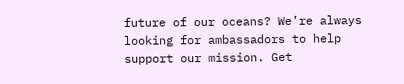future of our oceans? We’re always looking for ambassadors to help support our mission. Get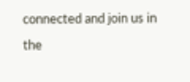connected and join us in the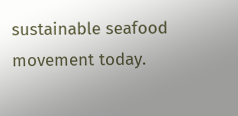sustainable seafood movement today.